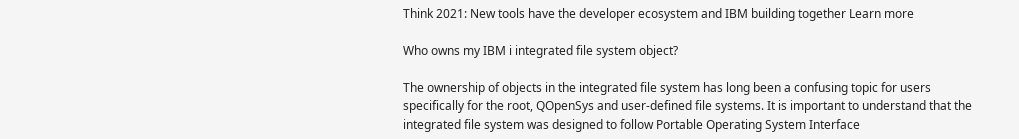Think 2021: New tools have the developer ecosystem and IBM building together Learn more

Who owns my IBM i integrated file system object?

The ownership of objects in the integrated file system has long been a confusing topic for users specifically for the root, QOpenSys and user-defined file systems. It is important to understand that the integrated file system was designed to follow Portable Operating System Interface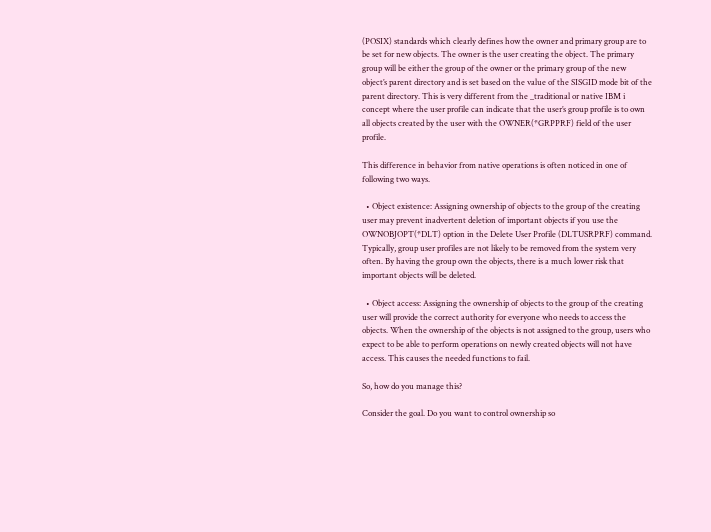(POSIX) standards which clearly defines how the owner and primary group are to be set for new objects. The owner is the user creating the object. The primary group will be either the group of the owner or the primary group of the new object’s parent directory and is set based on the value of the SISGID mode bit of the parent directory. This is very different from the _traditional or native IBM i concept where the user profile can indicate that the user’s group profile is to own all objects created by the user with the OWNER(*GRPPRF) field of the user profile.

This difference in behavior from native operations is often noticed in one of following two ways.

  • Object existence: Assigning ownership of objects to the group of the creating user may prevent inadvertent deletion of important objects if you use the OWNOBJOPT(*DLT) option in the Delete User Profile (DLTUSRPRF) command. Typically, group user profiles are not likely to be removed from the system very often. By having the group own the objects, there is a much lower risk that important objects will be deleted.

  • Object access: Assigning the ownership of objects to the group of the creating user will provide the correct authority for everyone who needs to access the objects. When the ownership of the objects is not assigned to the group, users who expect to be able to perform operations on newly created objects will not have access. This causes the needed functions to fail.

So, how do you manage this?

Consider the goal. Do you want to control ownership so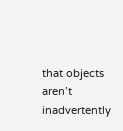that objects aren’t inadvertently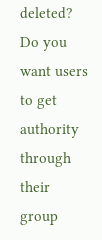deleted? Do you want users to get authority through their group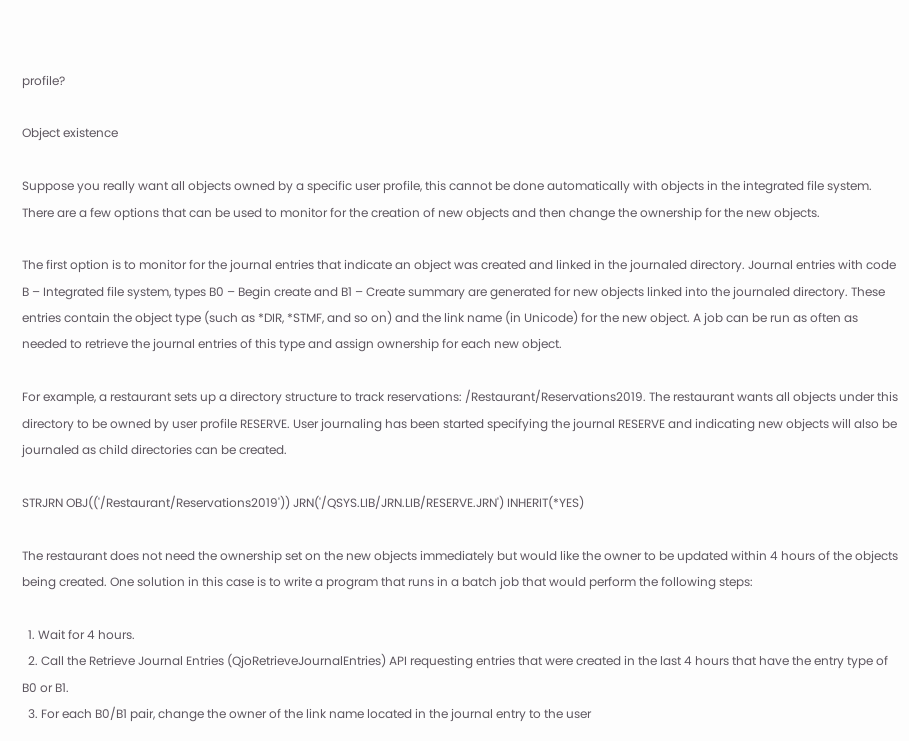profile?

Object existence

Suppose you really want all objects owned by a specific user profile, this cannot be done automatically with objects in the integrated file system. There are a few options that can be used to monitor for the creation of new objects and then change the ownership for the new objects.

The first option is to monitor for the journal entries that indicate an object was created and linked in the journaled directory. Journal entries with code B – Integrated file system, types B0 – Begin create and B1 – Create summary are generated for new objects linked into the journaled directory. These entries contain the object type (such as *DIR, *STMF, and so on) and the link name (in Unicode) for the new object. A job can be run as often as needed to retrieve the journal entries of this type and assign ownership for each new object.

For example, a restaurant sets up a directory structure to track reservations: /Restaurant/Reservations2019. The restaurant wants all objects under this directory to be owned by user profile RESERVE. User journaling has been started specifying the journal RESERVE and indicating new objects will also be journaled as child directories can be created.

STRJRN OBJ(('/Restaurant/Reservations2019')) JRN('/QSYS.LIB/JRN.LIB/RESERVE.JRN') INHERIT(*YES)

The restaurant does not need the ownership set on the new objects immediately but would like the owner to be updated within 4 hours of the objects being created. One solution in this case is to write a program that runs in a batch job that would perform the following steps:

  1. Wait for 4 hours.
  2. Call the Retrieve Journal Entries (QjoRetrieveJournalEntries) API requesting entries that were created in the last 4 hours that have the entry type of B0 or B1.
  3. For each B0/B1 pair, change the owner of the link name located in the journal entry to the user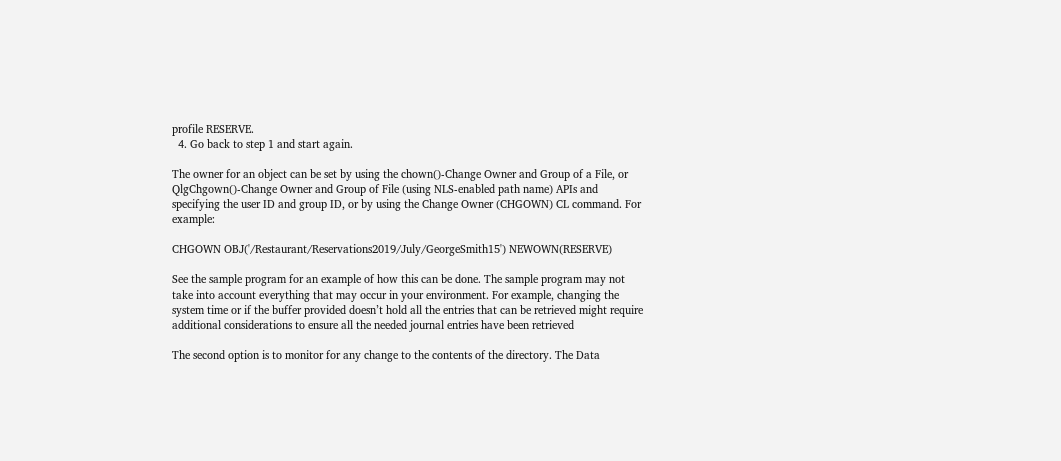profile RESERVE.
  4. Go back to step 1 and start again.

The owner for an object can be set by using the chown()-Change Owner and Group of a File, or QlgChgown()-Change Owner and Group of File (using NLS-enabled path name) APIs and specifying the user ID and group ID, or by using the Change Owner (CHGOWN) CL command. For example:

CHGOWN OBJ('/Restaurant/Reservations2019/July/GeorgeSmith15') NEWOWN(RESERVE)

See the sample program for an example of how this can be done. The sample program may not take into account everything that may occur in your environment. For example, changing the system time or if the buffer provided doesn’t hold all the entries that can be retrieved might require additional considerations to ensure all the needed journal entries have been retrieved

The second option is to monitor for any change to the contents of the directory. The Data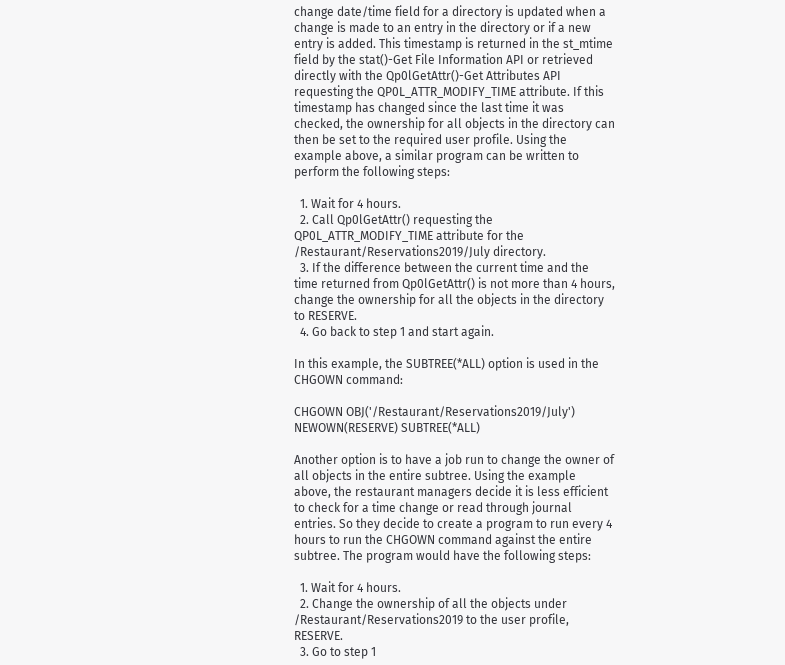change date/time field for a directory is updated when a change is made to an entry in the directory or if a new entry is added. This timestamp is returned in the st_mtime field by the stat()-Get File Information API or retrieved directly with the Qp0lGetAttr()-Get Attributes API requesting the QP0L_ATTR_MODIFY_TIME attribute. If this timestamp has changed since the last time it was checked, the ownership for all objects in the directory can then be set to the required user profile. Using the example above, a similar program can be written to perform the following steps:

  1. Wait for 4 hours.
  2. Call Qp0lGetAttr() requesting the QP0L_ATTR_MODIFY_TIME attribute for the /Restaurant/Reservations2019/July directory.
  3. If the difference between the current time and the time returned from Qp0lGetAttr() is not more than 4 hours, change the ownership for all the objects in the directory to RESERVE.
  4. Go back to step 1 and start again.

In this example, the SUBTREE(*ALL) option is used in the CHGOWN command:

CHGOWN OBJ('/Restaurant/Reservations2019/July') NEWOWN(RESERVE) SUBTREE(*ALL)

Another option is to have a job run to change the owner of all objects in the entire subtree. Using the example above, the restaurant managers decide it is less efficient to check for a time change or read through journal entries. So they decide to create a program to run every 4 hours to run the CHGOWN command against the entire subtree. The program would have the following steps:

  1. Wait for 4 hours.
  2. Change the ownership of all the objects under /Restaurant/Reservations2019 to the user profile, RESERVE.
  3. Go to step 1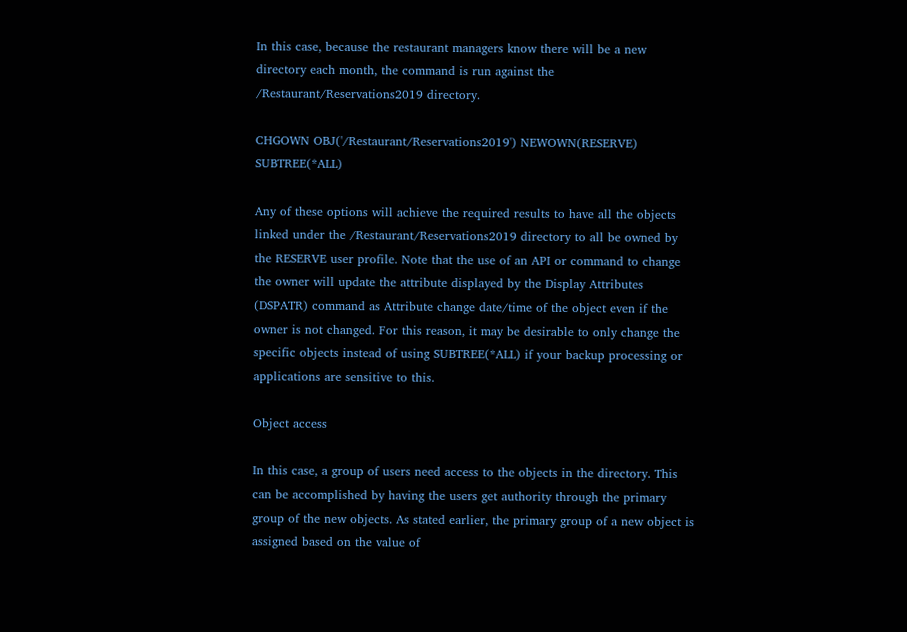In this case, because the restaurant managers know there will be a new directory each month, the command is run against the /Restaurant/Reservations2019 directory.

CHGOWN OBJ('/Restaurant/Reservations2019') NEWOWN(RESERVE) SUBTREE(*ALL)

Any of these options will achieve the required results to have all the objects linked under the /Restaurant/Reservations2019 directory to all be owned by the RESERVE user profile. Note that the use of an API or command to change the owner will update the attribute displayed by the Display Attributes (DSPATR) command as Attribute change date/time of the object even if the owner is not changed. For this reason, it may be desirable to only change the specific objects instead of using SUBTREE(*ALL) if your backup processing or applications are sensitive to this.

Object access

In this case, a group of users need access to the objects in the directory. This can be accomplished by having the users get authority through the primary group of the new objects. As stated earlier, the primary group of a new object is assigned based on the value of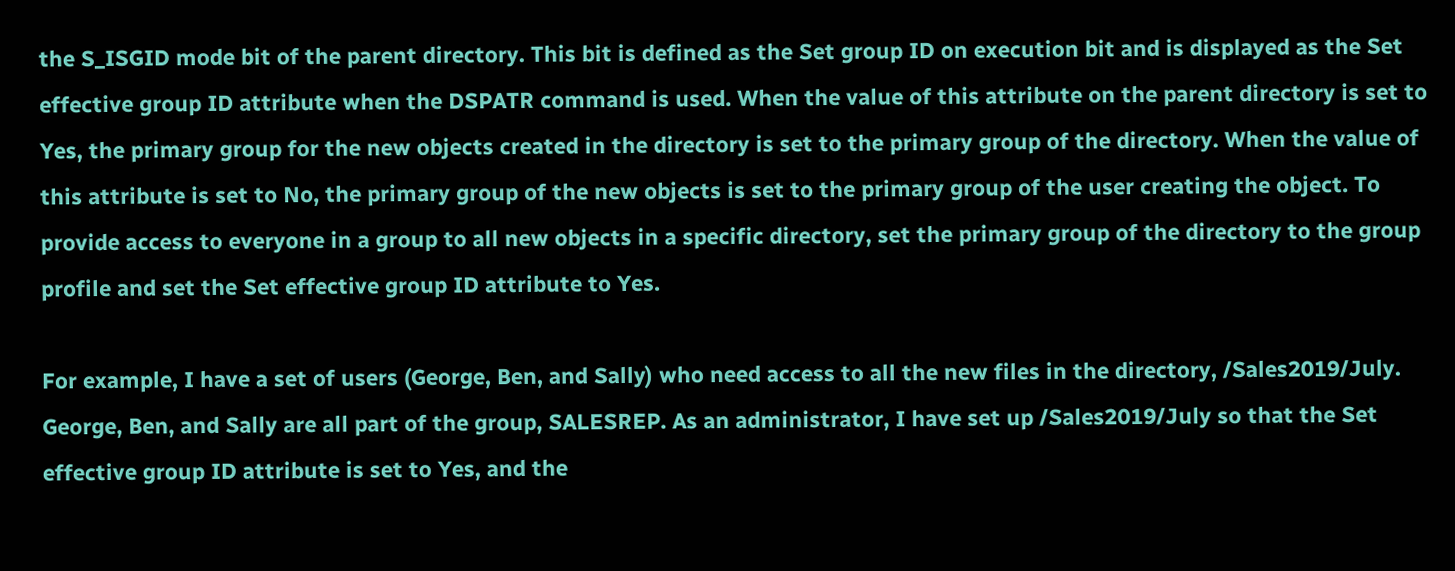the S_ISGID mode bit of the parent directory. This bit is defined as the Set group ID on execution bit and is displayed as the Set effective group ID attribute when the DSPATR command is used. When the value of this attribute on the parent directory is set to Yes, the primary group for the new objects created in the directory is set to the primary group of the directory. When the value of this attribute is set to No, the primary group of the new objects is set to the primary group of the user creating the object. To provide access to everyone in a group to all new objects in a specific directory, set the primary group of the directory to the group profile and set the Set effective group ID attribute to Yes.

For example, I have a set of users (George, Ben, and Sally) who need access to all the new files in the directory, /Sales2019/July. George, Ben, and Sally are all part of the group, SALESREP. As an administrator, I have set up /Sales2019/July so that the Set effective group ID attribute is set to Yes, and the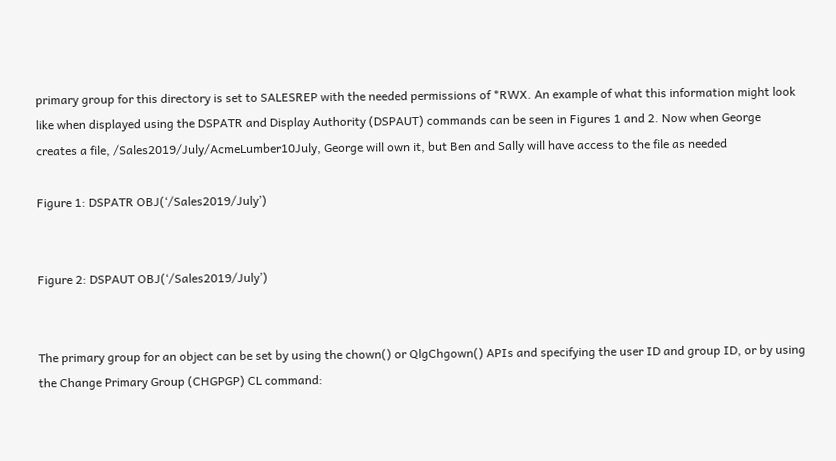primary group for this directory is set to SALESREP with the needed permissions of *RWX. An example of what this information might look like when displayed using the DSPATR and Display Authority (DSPAUT) commands can be seen in Figures 1 and 2. Now when George creates a file, /Sales2019/July/AcmeLumber10July, George will own it, but Ben and Sally will have access to the file as needed

Figure 1: DSPATR OBJ(‘/Sales2019/July’)


Figure 2: DSPAUT OBJ(‘/Sales2019/July’)


The primary group for an object can be set by using the chown() or QlgChgown() APIs and specifying the user ID and group ID, or by using the Change Primary Group (CHGPGP) CL command: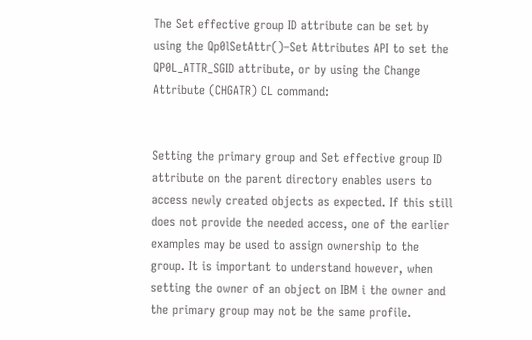The Set effective group ID attribute can be set by using the Qp0lSetAttr()–Set Attributes API to set the QP0L_ATTR_SGID attribute, or by using the Change Attribute (CHGATR) CL command:


Setting the primary group and Set effective group ID attribute on the parent directory enables users to access newly created objects as expected. If this still does not provide the needed access, one of the earlier examples may be used to assign ownership to the group. It is important to understand however, when setting the owner of an object on IBM i the owner and the primary group may not be the same profile.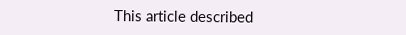This article described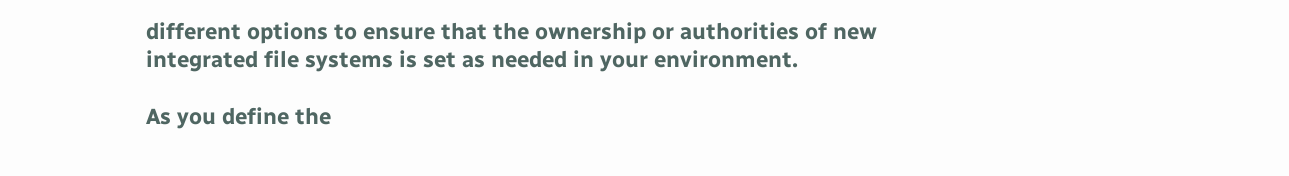different options to ensure that the ownership or authorities of new integrated file systems is set as needed in your environment.

As you define the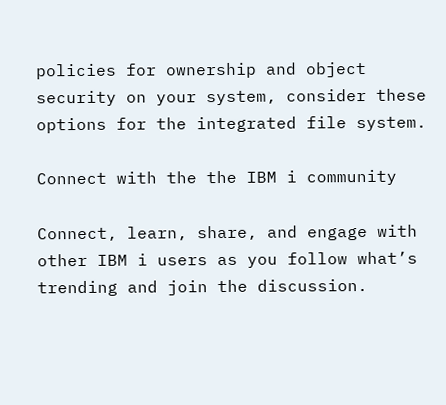policies for ownership and object security on your system, consider these options for the integrated file system.

Connect with the the IBM i community

Connect, learn, share, and engage with other IBM i users as you follow what’s trending and join the discussion.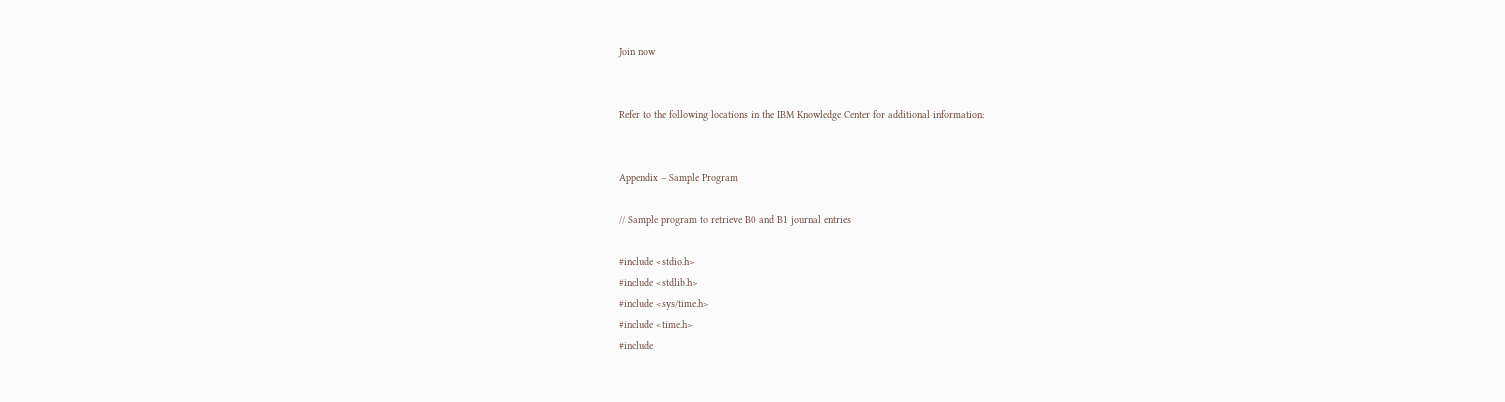Join now


Refer to the following locations in the IBM Knowledge Center for additional information:


Appendix – Sample Program

// Sample program to retrieve B0 and B1 journal entries

#include <stdio.h>
#include <stdlib.h>
#include <sys/time.h>
#include <time.h>
#include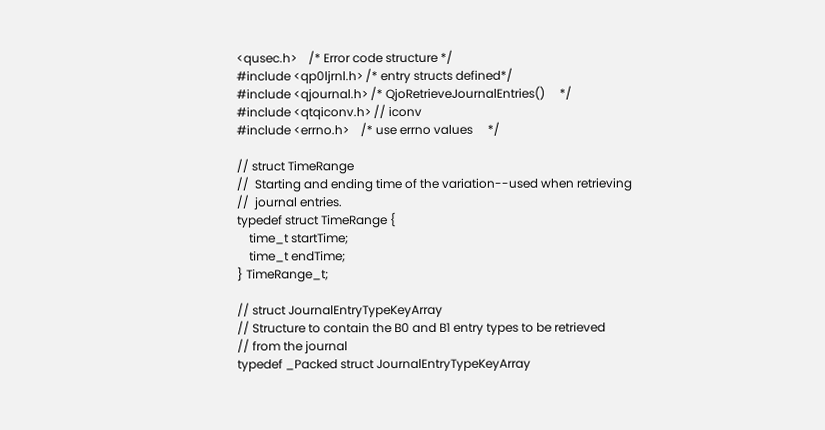<qusec.h>    /* Error code structure */
#include <qp0ljrnl.h> /* entry structs defined*/
#include <qjournal.h> /* QjoRetrieveJournalEntries()     */
#include <qtqiconv.h> // iconv
#include <errno.h>    /* use errno values     */

// struct TimeRange
//  Starting and ending time of the variation--used when retrieving
//  journal entries.
typedef struct TimeRange {
    time_t startTime;
    time_t endTime;
} TimeRange_t;

// struct JournalEntryTypeKeyArray
// Structure to contain the B0 and B1 entry types to be retrieved
// from the journal
typedef _Packed struct JournalEntryTypeKeyArray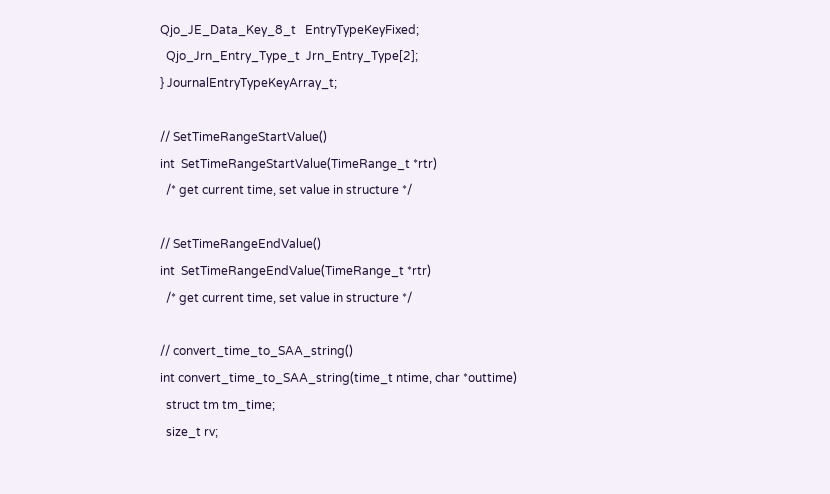Qjo_JE_Data_Key_8_t   EntryTypeKeyFixed;
  Qjo_Jrn_Entry_Type_t  Jrn_Entry_Type[2];
} JournalEntryTypeKeyArray_t;

// SetTimeRangeStartValue()
int  SetTimeRangeStartValue(TimeRange_t *rtr)
  /* get current time, set value in structure */

// SetTimeRangeEndValue()
int  SetTimeRangeEndValue(TimeRange_t *rtr)
  /* get current time, set value in structure */

// convert_time_to_SAA_string()
int convert_time_to_SAA_string(time_t ntime, char *outtime)
  struct tm tm_time;
  size_t rv;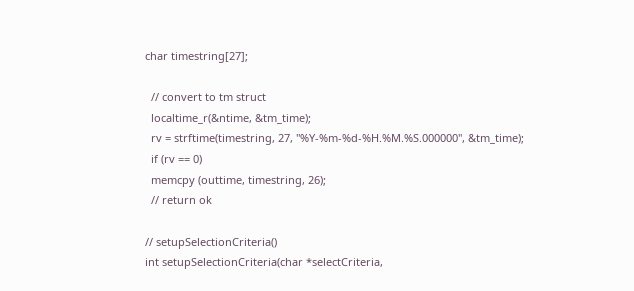char timestring[27];

  // convert to tm struct
  localtime_r(&ntime, &tm_time);
  rv = strftime(timestring, 27, "%Y-%m-%d-%H.%M.%S.000000", &tm_time);
  if (rv == 0)
  memcpy (outtime, timestring, 26);
  // return ok

// setupSelectionCriteria()
int setupSelectionCriteria(char *selectCriteria,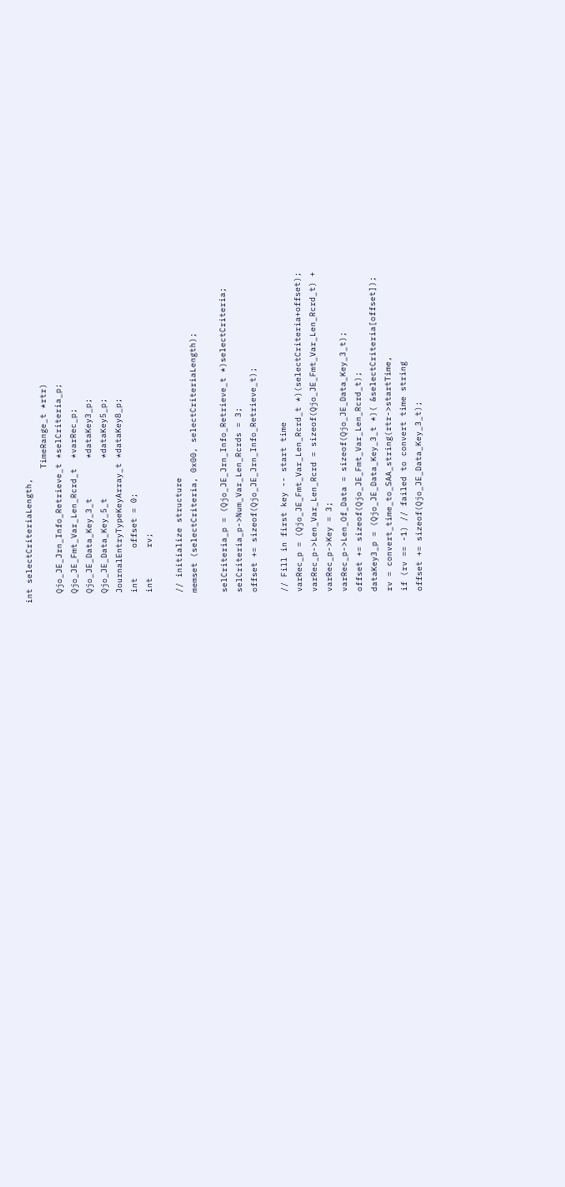int selectCriteriaLength,
                           TimeRange_t *rtr)
  Qjo_JE_Jrn_Info_Retrieve_t *selCriteria_p;
  Qjo_JE_Fmt_Var_Len_Rcrd_t  *varRec_p;
  Qjo_JE_Data_Key_3_t        *dataKey3_p;
  Qjo_JE_Data_Key_5_t        *dataKey5_p;
  JournalEntryTypeKeyArray_t *dataKey8_p;
  int      offset = 0;
  int      rv;

  // initialize structure
  memset (selectCriteria, 0x00, selectCriteriaLength);

  selCriteria_p = (Qjo_JE_Jrn_Info_Retrieve_t *)selectCriteria;
  selCriteria_p->Num_Var_Len_Rcrds = 3;
  offset += sizeof(Qjo_JE_Jrn_Info_Retrieve_t);

  // Fill in first key -- start time
  varRec_p = (Qjo_JE_Fmt_Var_Len_Rcrd_t *)(selectCriteria+offset);
  varRec_p->Len_Var_Len_Rcrd = sizeof(Qjo_JE_Fmt_Var_Len_Rcrd_t) +
  varRec_p->Key = 3;
  varRec_p->Len_Of_Data = sizeof(Qjo_JE_Data_Key_3_t);
  offset += sizeof(Qjo_JE_Fmt_Var_Len_Rcrd_t);
  dataKey3_p = (Qjo_JE_Data_Key_3_t *)( &selectCriteria[offset]);
  rv = convert_time_to_SAA_string(rtr->startTime,
  if (rv == -1) // failed to convert time string
  offset += sizeof(Qjo_JE_Data_Key_3_t);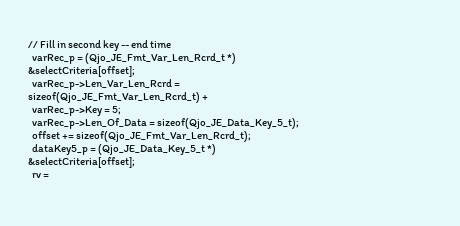// Fill in second key -- end time
  varRec_p = (Qjo_JE_Fmt_Var_Len_Rcrd_t *) &selectCriteria[offset];
  varRec_p->Len_Var_Len_Rcrd = sizeof(Qjo_JE_Fmt_Var_Len_Rcrd_t) +
  varRec_p->Key = 5;
  varRec_p->Len_Of_Data = sizeof(Qjo_JE_Data_Key_5_t);
  offset += sizeof(Qjo_JE_Fmt_Var_Len_Rcrd_t);
  dataKey5_p = (Qjo_JE_Data_Key_5_t *) &selectCriteria[offset];
  rv =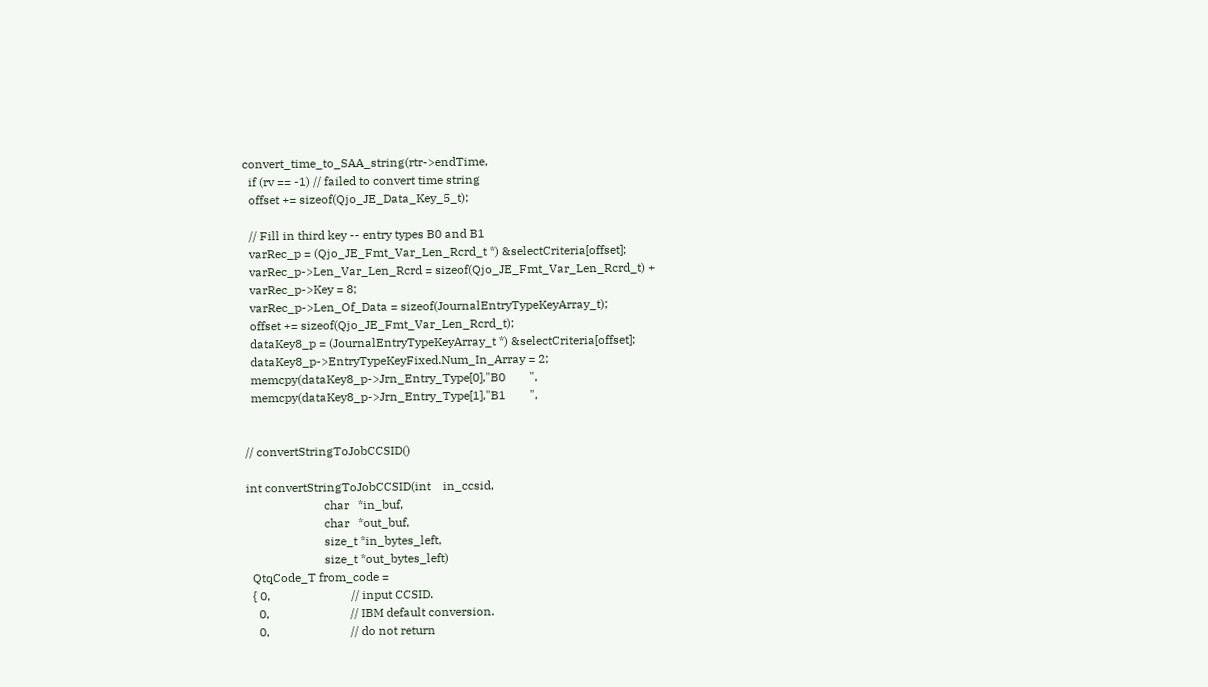convert_time_to_SAA_string(rtr->endTime,
  if (rv == -1) // failed to convert time string
  offset += sizeof(Qjo_JE_Data_Key_5_t);

  // Fill in third key -- entry types B0 and B1
  varRec_p = (Qjo_JE_Fmt_Var_Len_Rcrd_t *) &selectCriteria[offset];
  varRec_p->Len_Var_Len_Rcrd = sizeof(Qjo_JE_Fmt_Var_Len_Rcrd_t) +
  varRec_p->Key = 8;
  varRec_p->Len_Of_Data = sizeof(JournalEntryTypeKeyArray_t);
  offset += sizeof(Qjo_JE_Fmt_Var_Len_Rcrd_t);
  dataKey8_p = (JournalEntryTypeKeyArray_t *) &selectCriteria[offset];
  dataKey8_p->EntryTypeKeyFixed.Num_In_Array = 2;
  memcpy(dataKey8_p->Jrn_Entry_Type[0],"B0        ",
  memcpy(dataKey8_p->Jrn_Entry_Type[1],"B1        ",


// convertStringToJobCCSID()

int convertStringToJobCCSID(int    in_ccsid,
                          char   *in_buf,
                          char   *out_buf,
                          size_t *in_bytes_left,
                          size_t *out_bytes_left)
  QtqCode_T from_code =
  { 0,                           // input CCSID.
    0,                           // IBM default conversion.
    0,                           // do not return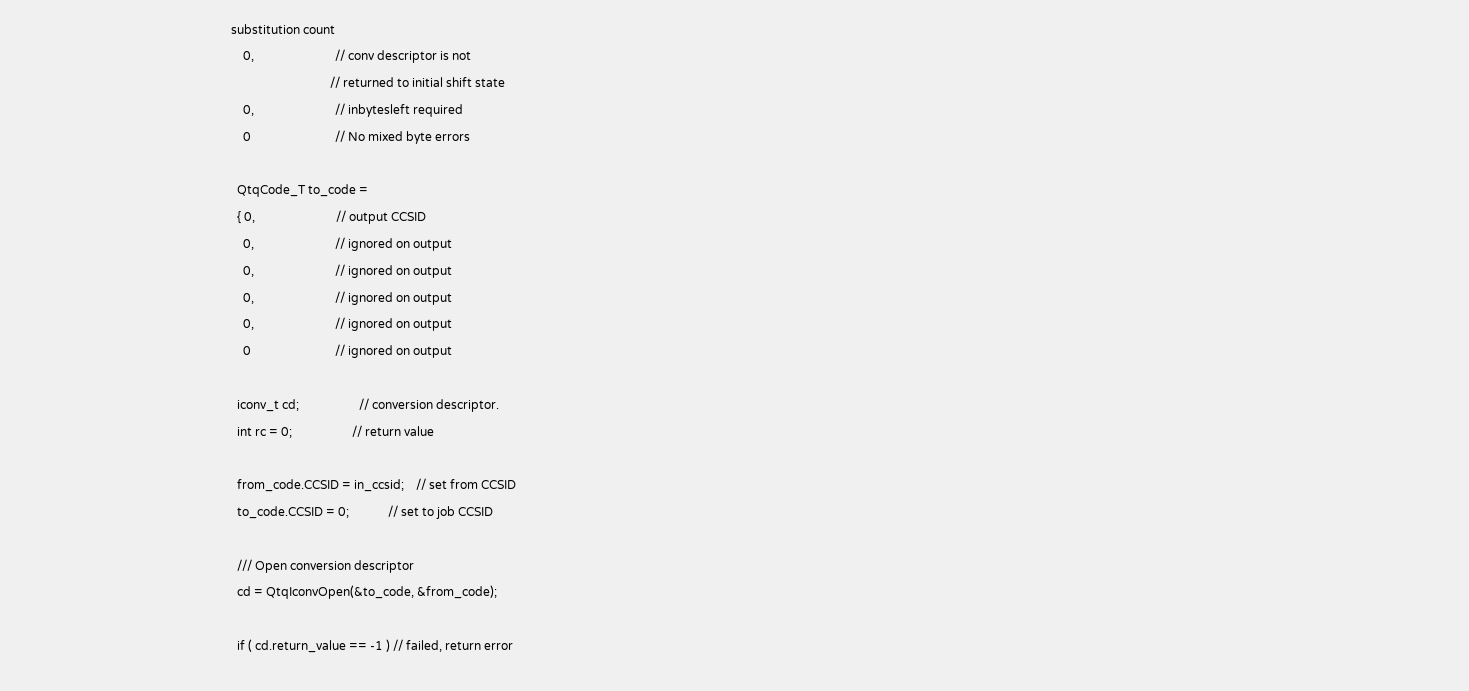substitution count
    0,                           // conv descriptor is not
                                 // returned to initial shift state
    0,                           // inbytesleft required
    0                            // No mixed byte errors

  QtqCode_T to_code =
  { 0,                           // output CCSID
    0,                           // ignored on output
    0,                           // ignored on output
    0,                           // ignored on output
    0,                           // ignored on output
    0                            // ignored on output

  iconv_t cd;                    // conversion descriptor.
  int rc = 0;                    // return value

  from_code.CCSID = in_ccsid;    // set from CCSID
  to_code.CCSID = 0;             // set to job CCSID

  /// Open conversion descriptor
  cd = QtqIconvOpen(&to_code, &from_code);

  if ( cd.return_value == -1 ) // failed, return error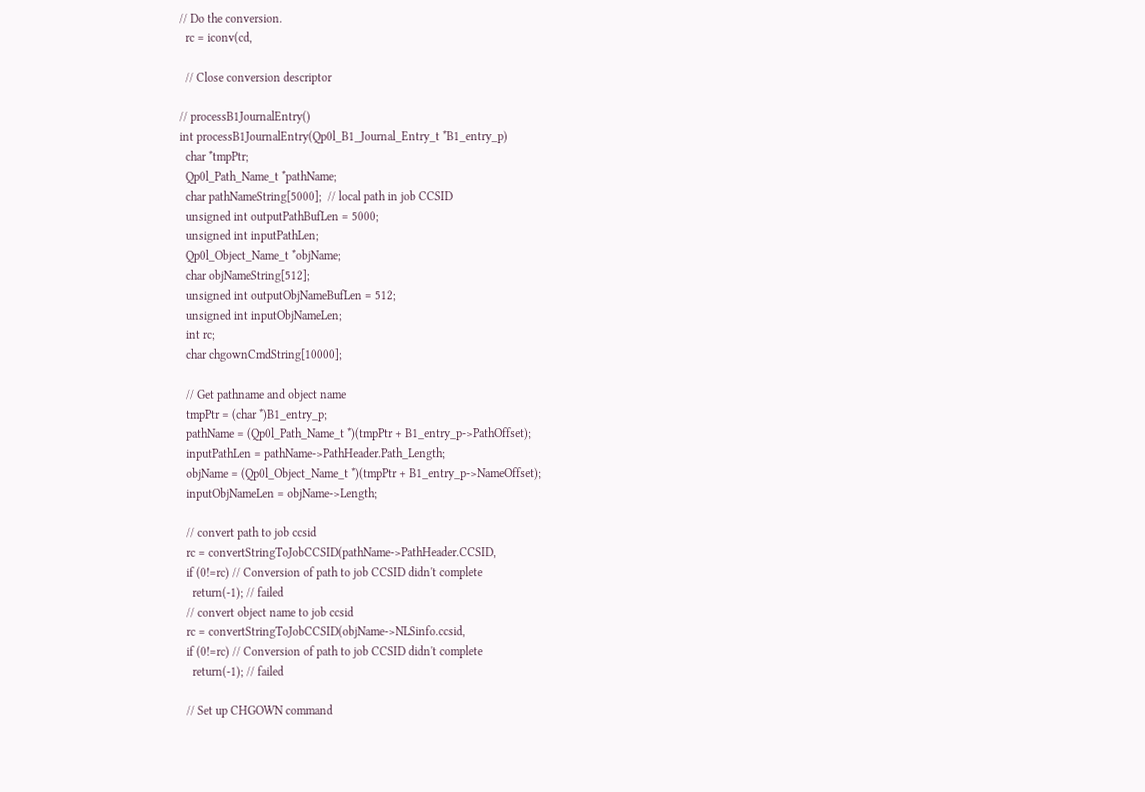// Do the conversion.
  rc = iconv(cd,

  // Close conversion descriptor

// processB1JournalEntry()
int processB1JournalEntry(Qp0l_B1_Journal_Entry_t *B1_entry_p)
  char *tmpPtr;
  Qp0l_Path_Name_t *pathName;
  char pathNameString[5000];  // local path in job CCSID
  unsigned int outputPathBufLen = 5000;
  unsigned int inputPathLen;
  Qp0l_Object_Name_t *objName;
  char objNameString[512];
  unsigned int outputObjNameBufLen = 512;
  unsigned int inputObjNameLen;
  int rc;
  char chgownCmdString[10000];

  // Get pathname and object name
  tmpPtr = (char *)B1_entry_p;
  pathName = (Qp0l_Path_Name_t *)(tmpPtr + B1_entry_p->PathOffset);
  inputPathLen = pathName->PathHeader.Path_Length;
  objName = (Qp0l_Object_Name_t *)(tmpPtr + B1_entry_p->NameOffset);
  inputObjNameLen = objName->Length;

  // convert path to job ccsid
  rc = convertStringToJobCCSID(pathName->PathHeader.CCSID,
  if (0!=rc) // Conversion of path to job CCSID didn't complete
    return(-1); // failed
  // convert object name to job ccsid
  rc = convertStringToJobCCSID(objName->NLSinfo.ccsid,
  if (0!=rc) // Conversion of path to job CCSID didn't complete
    return(-1); // failed

  // Set up CHGOWN command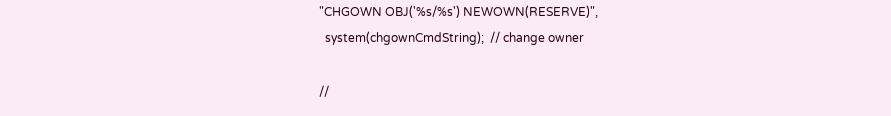"CHGOWN OBJ('%s/%s') NEWOWN(RESERVE)",
  system(chgownCmdString);  // change owner

//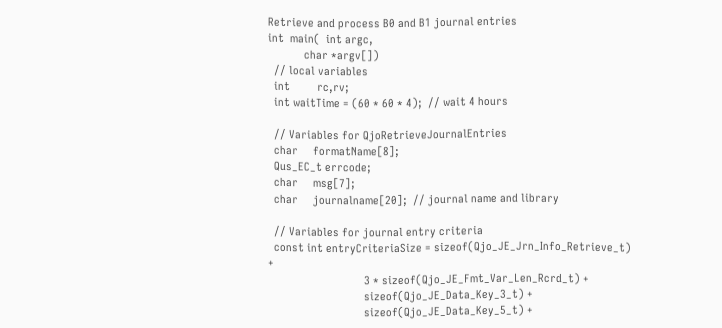Retrieve and process B0 and B1 journal entries
int  main(  int argc,
            char *argv[])
  // local variables
  int         rc,rv;
  int waitTime = (60 * 60 * 4);  // wait 4 hours

  // Variables for QjoRetrieveJournalEntries
  char     formatName[8];
  Qus_EC_t errcode;
  char     msg[7];
  char     journalname[20];  // journal name and library

  // Variables for journal entry criteria
  const int entryCriteriaSize = sizeof(Qjo_JE_Jrn_Info_Retrieve_t) +
                                3 * sizeof(Qjo_JE_Fmt_Var_Len_Rcrd_t) +
                                sizeof(Qjo_JE_Data_Key_3_t) +
                                sizeof(Qjo_JE_Data_Key_5_t) +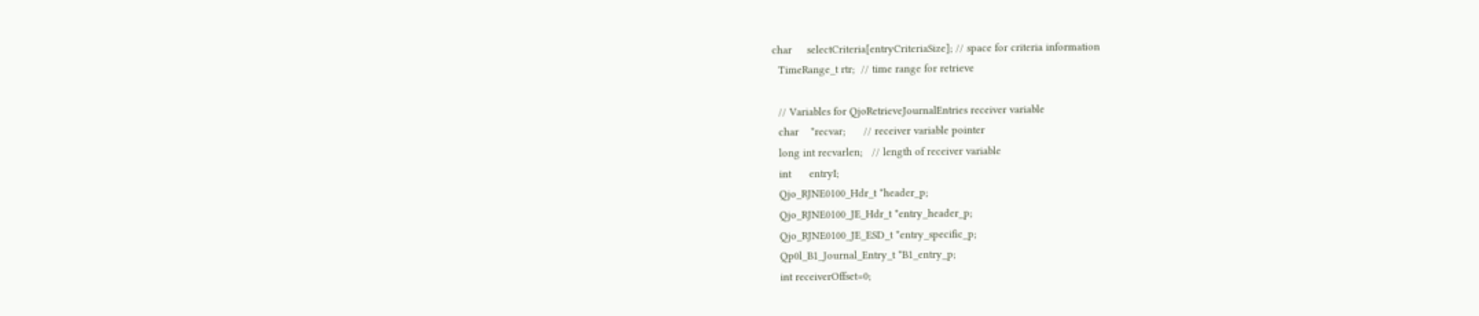char     selectCriteria[entryCriteriaSize]; // space for criteria information
  TimeRange_t rtr;  // time range for retrieve

  // Variables for QjoRetrieveJournalEntries receiver variable
  char    *recvar;      // receiver variable pointer
  long int recvarlen;   // length of receiver variable
  int      entryI;
  Qjo_RJNE0100_Hdr_t *header_p;
  Qjo_RJNE0100_JE_Hdr_t *entry_header_p;
  Qjo_RJNE0100_JE_ESD_t *entry_specific_p;
  Qp0l_B1_Journal_Entry_t *B1_entry_p;
  int receiverOffset=0;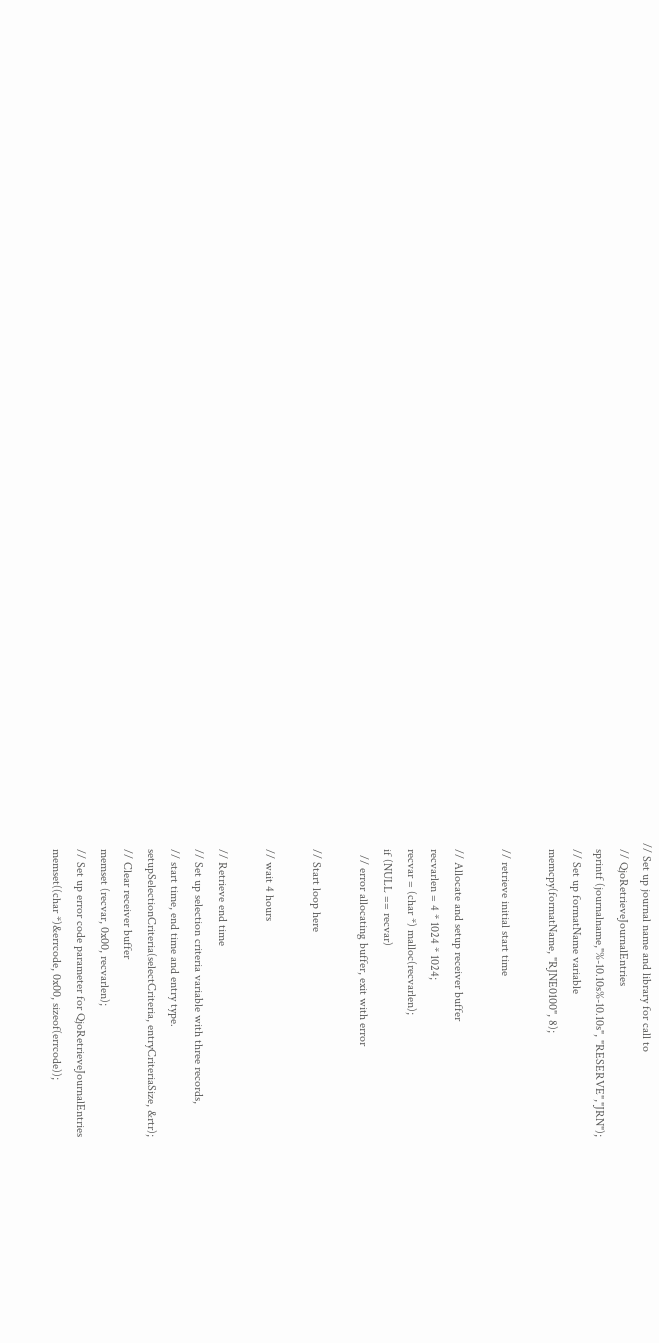// Set up journal name and library for call to
  // QjoRetrieveJournalEntries
  sprintf (journalname,"%-10.10s%-10.10s", "RESERVE","JRN");
  // Set up formatName variable
  memcpy(formatName, "RJNE0100", 8);

  // retrieve initial start time

  // Allocate and setup receiver buffer
  recvarlen = 4 * 1024 * 1024;
  recvar = (char *) malloc(recvarlen);
  if (NULL == recvar)
    // error allocating buffer, exit with error

  // Start loop here

  // wait 4 hours

  // Retrieve end time
  // Set up selection criteria variable with three records,
  // start time, end time and entry type.
  setupSelectionCriteria(selectCriteria, entryCriteriaSize, &rtr);
  // Clear receiver buffer
  memset (recvar, 0x00, recvarlen);
  // Set up error code parameter for QjoRetrieveJournalEntries
  memset((char *)&errcode, 0x00, sizeof(errcode));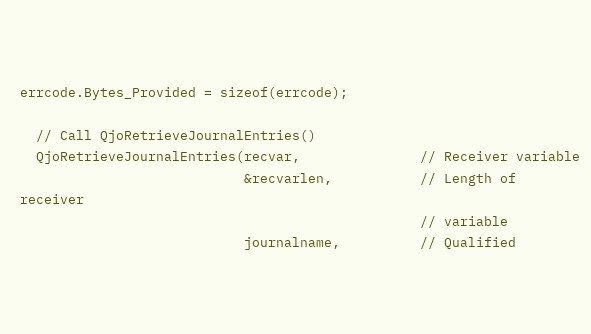errcode.Bytes_Provided = sizeof(errcode);

  // Call QjoRetrieveJournalEntries()
  QjoRetrieveJournalEntries(recvar,               // Receiver variable
                            &recvarlen,           // Length of receiver
                                                  // variable
                            journalname,          // Qualified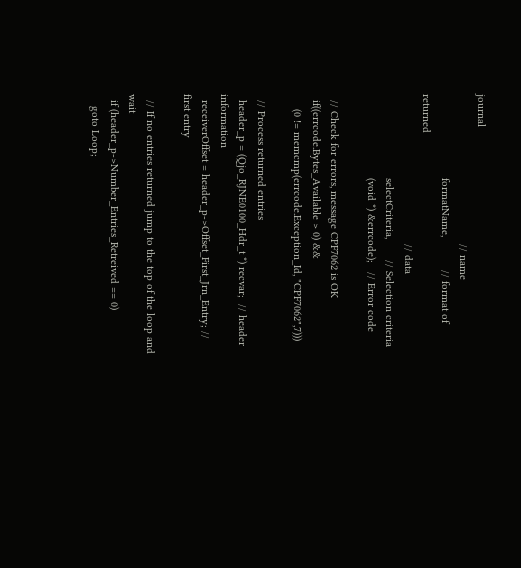journal
                                                  // name
                            formatName,           // format of returned
                                                  // data
                            selectCriteria,       // Selection criteria
                            (void *) &errcode);   // Error code

  // Check for errors, message CPF7062 is OK
  if((errcode.Bytes_Available > 0) &&
     (0 != memcmp(errcode.Exception_Id, "CPF7062",7)))

  // Process returned entries
  header_p = (Qjo_RJNE0100_Hdr_t *) recvar;  // header information
  receiverOffset = header_p->Offset_First_Jrn_Entry; // first entry

  // If no entries returned jump to the top of the loop and wait
  if (header_p->Number_Entries_Retreived == 0)
    goto Loop;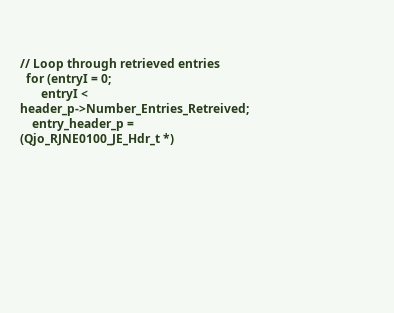// Loop through retrieved entries
  for (entryI = 0;
       entryI < header_p->Number_Entries_Retreived;
    entry_header_p = (Qjo_RJNE0100_JE_Hdr_t *)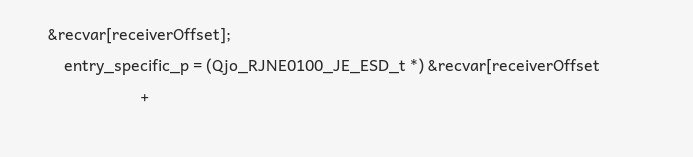&recvar[receiverOffset];
    entry_specific_p = (Qjo_RJNE0100_JE_ESD_t *) &recvar[receiverOffset
                       +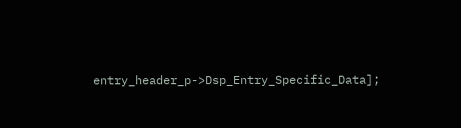entry_header_p->Dsp_Entry_Specific_Data];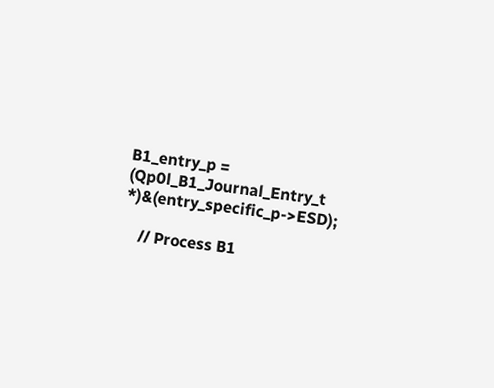B1_entry_p = (Qp0l_B1_Journal_Entry_t *)&(entry_specific_p->ESD);

    // Process B1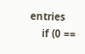entries
    if (0 ==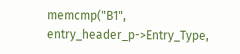memcmp("B1", entry_header_p->Entry_Type,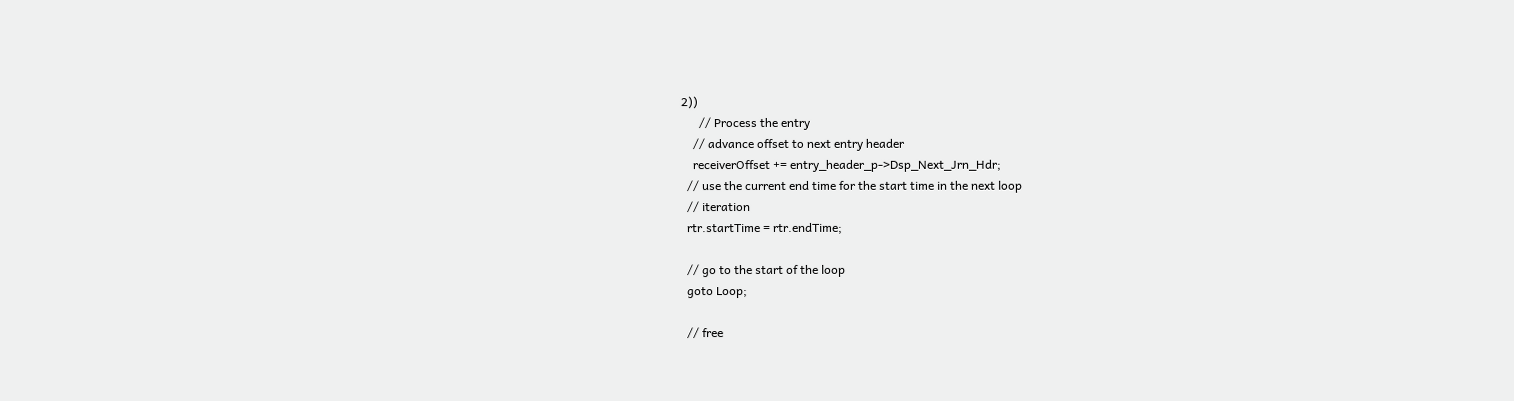2))
      // Process the entry
    // advance offset to next entry header
    receiverOffset += entry_header_p->Dsp_Next_Jrn_Hdr;
  // use the current end time for the start time in the next loop
  // iteration
  rtr.startTime = rtr.endTime;

  // go to the start of the loop
  goto Loop;

  // free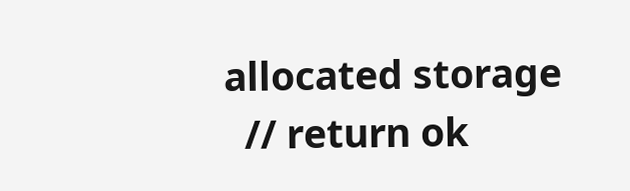allocated storage
  // return ok